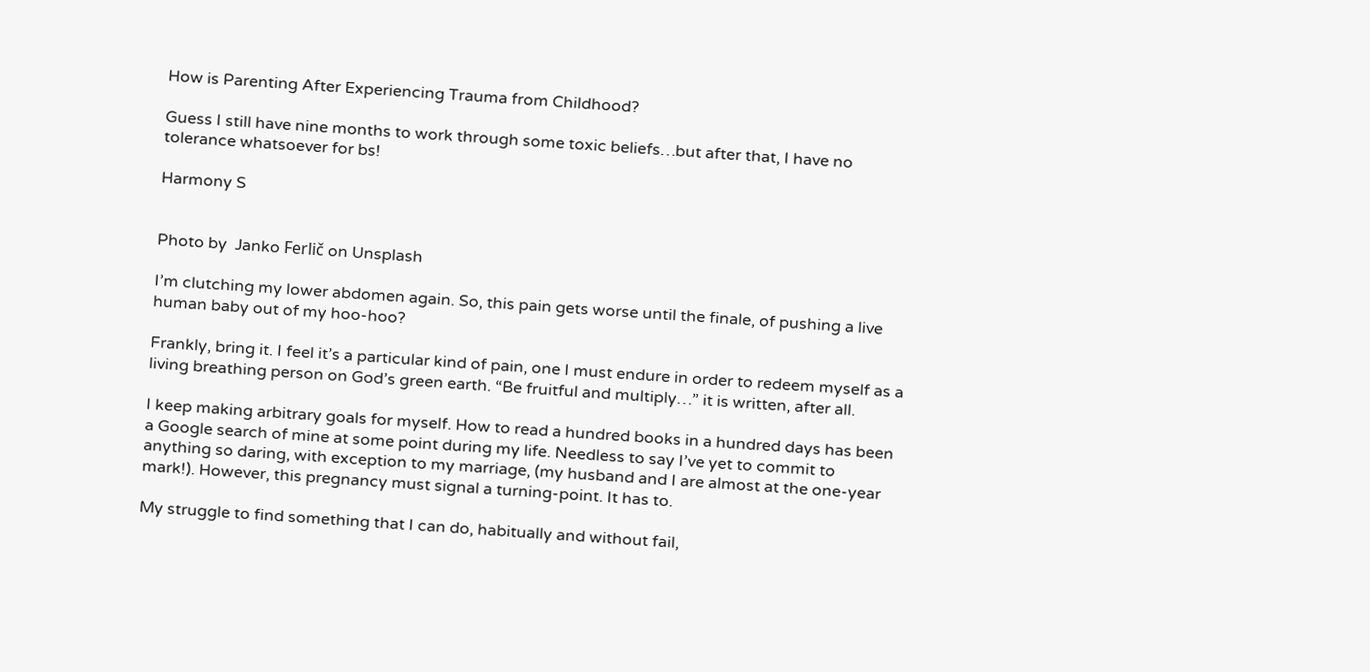How is Parenting After Experiencing Trauma from Childhood?

Guess I still have nine months to work through some toxic beliefs…but after that, I have no tolerance whatsoever for bs!

Harmony S


Photo by  Janko Ferlič on Unsplash

I’m clutching my lower abdomen again. So, this pain gets worse until the finale, of pushing a live human baby out of my hoo-hoo?

Frankly, bring it. I feel it’s a particular kind of pain, one I must endure in order to redeem myself as a living breathing person on God’s green earth. “Be fruitful and multiply…” it is written, after all.

I keep making arbitrary goals for myself. How to read a hundred books in a hundred days has been a Google search of mine at some point during my life. Needless to say I’ve yet to commit to anything so daring, with exception to my marriage, (my husband and I are almost at the one-year mark!). However, this pregnancy must signal a turning-point. It has to.

My struggle to find something that I can do, habitually and without fail,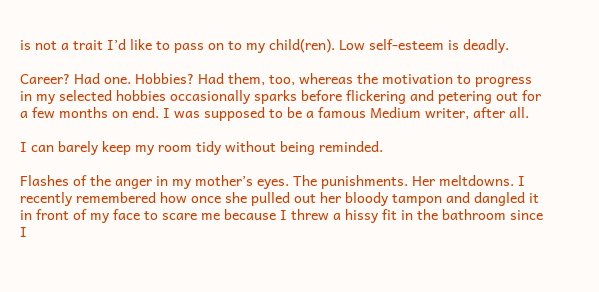is not a trait I’d like to pass on to my child(ren). Low self-esteem is deadly.

Career? Had one. Hobbies? Had them, too, whereas the motivation to progress in my selected hobbies occasionally sparks before flickering and petering out for a few months on end. I was supposed to be a famous Medium writer, after all.

I can barely keep my room tidy without being reminded.

Flashes of the anger in my mother’s eyes. The punishments. Her meltdowns. I recently remembered how once she pulled out her bloody tampon and dangled it in front of my face to scare me because I threw a hissy fit in the bathroom since I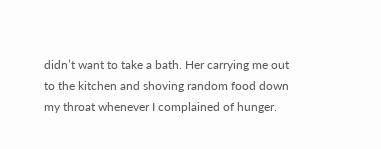didn’t want to take a bath. Her carrying me out to the kitchen and shoving random food down my throat whenever I complained of hunger.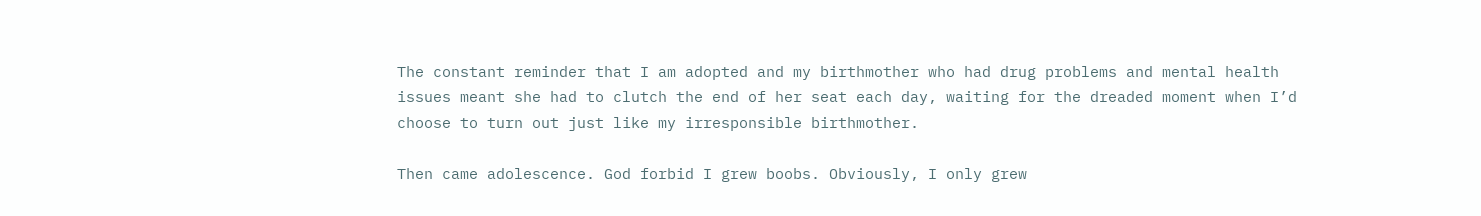The constant reminder that I am adopted and my birthmother who had drug problems and mental health issues meant she had to clutch the end of her seat each day, waiting for the dreaded moment when I’d choose to turn out just like my irresponsible birthmother.

Then came adolescence. God forbid I grew boobs. Obviously, I only grew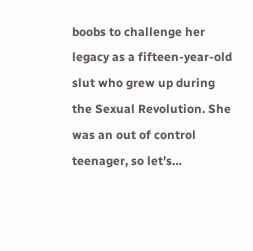boobs to challenge her legacy as a fifteen-year-old slut who grew up during the Sexual Revolution. She was an out of control teenager, so let’s…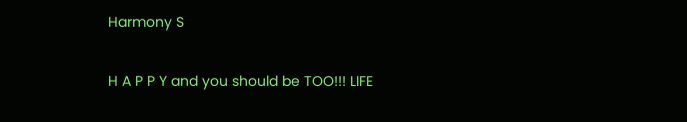Harmony S

H A P P Y and you should be TOO!!! LIFE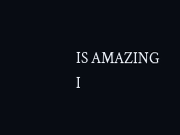IS AMAZING I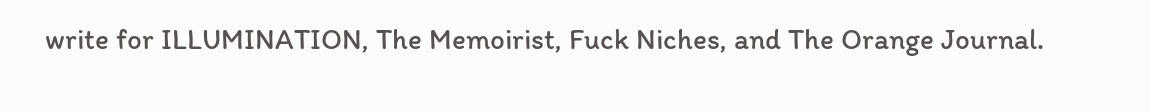write for ILLUMINATION, The Memoirist, Fuck Niches, and The Orange Journal.